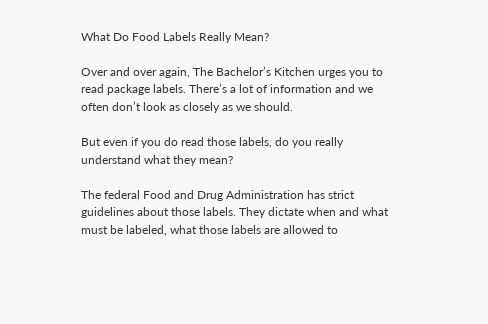What Do Food Labels Really Mean?

Over and over again, The Bachelor’s Kitchen urges you to read package labels. There’s a lot of information and we often don’t look as closely as we should.

But even if you do read those labels, do you really understand what they mean?

The federal Food and Drug Administration has strict guidelines about those labels. They dictate when and what must be labeled, what those labels are allowed to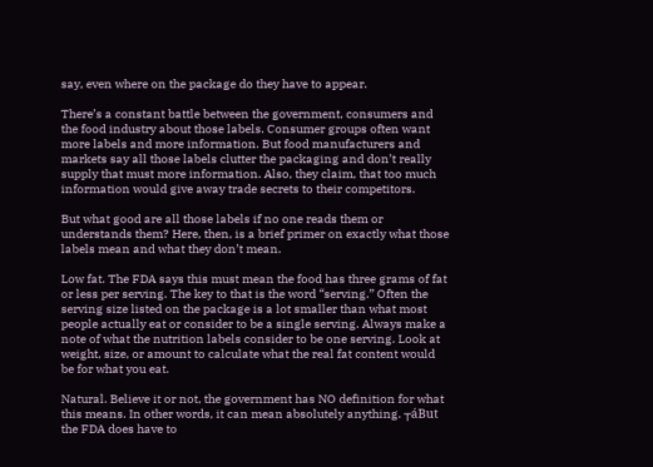say, even where on the package do they have to appear.

There’s a constant battle between the government, consumers and the food industry about those labels. Consumer groups often want more labels and more information. But food manufacturers and markets say all those labels clutter the packaging and don’t really supply that must more information. Also, they claim, that too much information would give away trade secrets to their competitors.

But what good are all those labels if no one reads them or understands them? Here, then, is a brief primer on exactly what those labels mean and what they don’t mean.

Low fat. The FDA says this must mean the food has three grams of fat or less per serving. The key to that is the word “serving.” Often the serving size listed on the package is a lot smaller than what most people actually eat or consider to be a single serving. Always make a note of what the nutrition labels consider to be one serving. Look at weight, size, or amount to calculate what the real fat content would be for what you eat.

Natural. Believe it or not, the government has NO definition for what this means. In other words, it can mean absolutely anything. ┬áBut the FDA does have to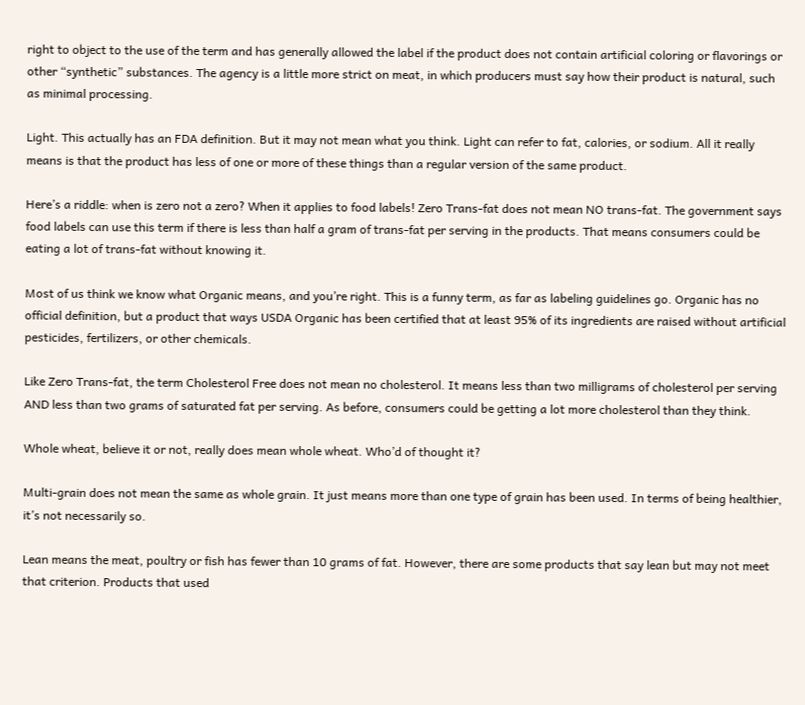right to object to the use of the term and has generally allowed the label if the product does not contain artificial coloring or flavorings or other “synthetic” substances. The agency is a little more strict on meat, in which producers must say how their product is natural, such as minimal processing.

Light. This actually has an FDA definition. But it may not mean what you think. Light can refer to fat, calories, or sodium. All it really means is that the product has less of one or more of these things than a regular version of the same product.

Here’s a riddle: when is zero not a zero? When it applies to food labels! Zero Trans-fat does not mean NO trans-fat. The government says food labels can use this term if there is less than half a gram of trans-fat per serving in the products. That means consumers could be eating a lot of trans-fat without knowing it.

Most of us think we know what Organic means, and you’re right. This is a funny term, as far as labeling guidelines go. Organic has no official definition, but a product that ways USDA Organic has been certified that at least 95% of its ingredients are raised without artificial pesticides, fertilizers, or other chemicals.

Like Zero Trans-fat, the term Cholesterol Free does not mean no cholesterol. It means less than two milligrams of cholesterol per serving AND less than two grams of saturated fat per serving. As before, consumers could be getting a lot more cholesterol than they think.

Whole wheat, believe it or not, really does mean whole wheat. Who’d of thought it?

Multi-grain does not mean the same as whole grain. It just means more than one type of grain has been used. In terms of being healthier, it’s not necessarily so.

Lean means the meat, poultry or fish has fewer than 10 grams of fat. However, there are some products that say lean but may not meet that criterion. Products that used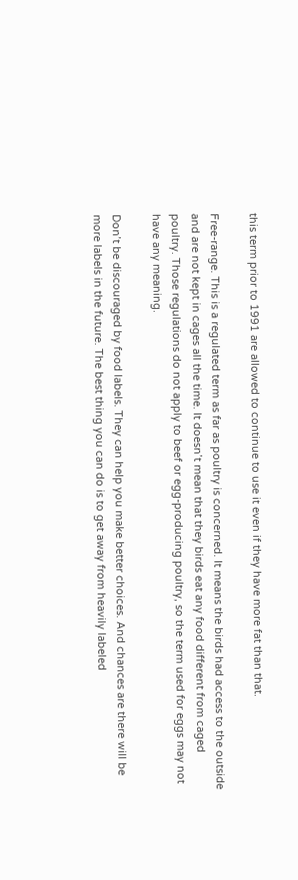this term prior to 1991 are allowed to continue to use it even if they have more fat than that.

Free-range. This is a regulated term as far as poultry is concerned. It means the birds had access to the outside and are not kept in cages all the time. It doesn’t mean that they birds eat any food different from caged poultry. Those regulations do not apply to beef or egg-producing poultry, so the term used for eggs may not have any meaning.

Don’t be discouraged by food labels. They can help you make better choices. And chances are there will be more labels in the future. The best thing you can do is to get away from heavily labeled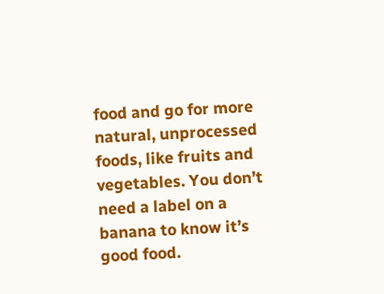food and go for more natural, unprocessed foods, like fruits and vegetables. You don’t need a label on a banana to know it’s good food.